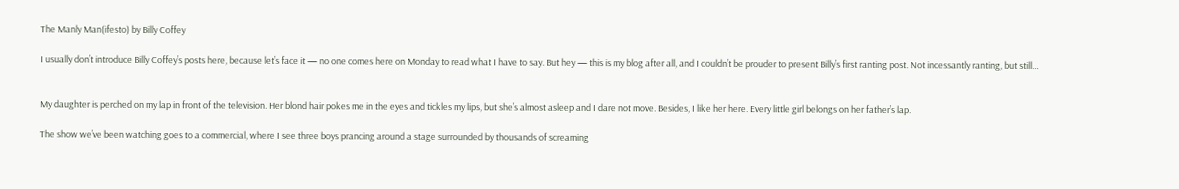The Manly Man(ifesto) by Billy Coffey

I usually don’t introduce Billy Coffey’s posts here, because let’s face it — no one comes here on Monday to read what I have to say. But hey — this is my blog after all, and I couldn’t be prouder to present Billy’s first ranting post. Not incessantly ranting, but still…


My daughter is perched on my lap in front of the television. Her blond hair pokes me in the eyes and tickles my lips, but she’s almost asleep and I dare not move. Besides, I like her here. Every little girl belongs on her father’s lap.

The show we’ve been watching goes to a commercial, where I see three boys prancing around a stage surrounded by thousands of screaming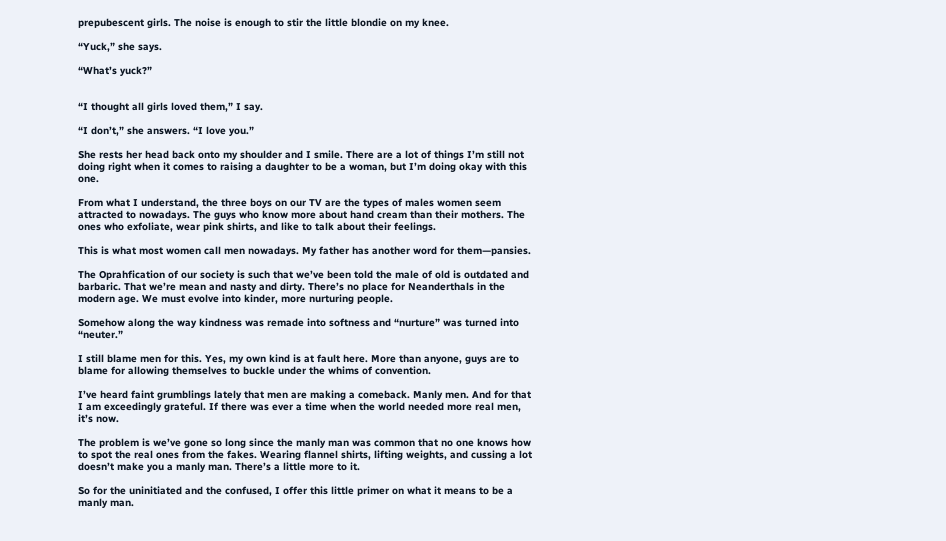prepubescent girls. The noise is enough to stir the little blondie on my knee.

“Yuck,” she says.

“What’s yuck?”


“I thought all girls loved them,” I say.

“I don’t,” she answers. “I love you.”

She rests her head back onto my shoulder and I smile. There are a lot of things I’m still not doing right when it comes to raising a daughter to be a woman, but I’m doing okay with this one.

From what I understand, the three boys on our TV are the types of males women seem attracted to nowadays. The guys who know more about hand cream than their mothers. The ones who exfoliate, wear pink shirts, and like to talk about their feelings.

This is what most women call men nowadays. My father has another word for them—pansies.

The Oprahfication of our society is such that we’ve been told the male of old is outdated and barbaric. That we’re mean and nasty and dirty. There’s no place for Neanderthals in the modern age. We must evolve into kinder, more nurturing people.

Somehow along the way kindness was remade into softness and “nurture” was turned into “neuter.”

I still blame men for this. Yes, my own kind is at fault here. More than anyone, guys are to blame for allowing themselves to buckle under the whims of convention.

I’ve heard faint grumblings lately that men are making a comeback. Manly men. And for that I am exceedingly grateful. If there was ever a time when the world needed more real men, it’s now.

The problem is we’ve gone so long since the manly man was common that no one knows how to spot the real ones from the fakes. Wearing flannel shirts, lifting weights, and cussing a lot doesn’t make you a manly man. There’s a little more to it.

So for the uninitiated and the confused, I offer this little primer on what it means to be a manly man.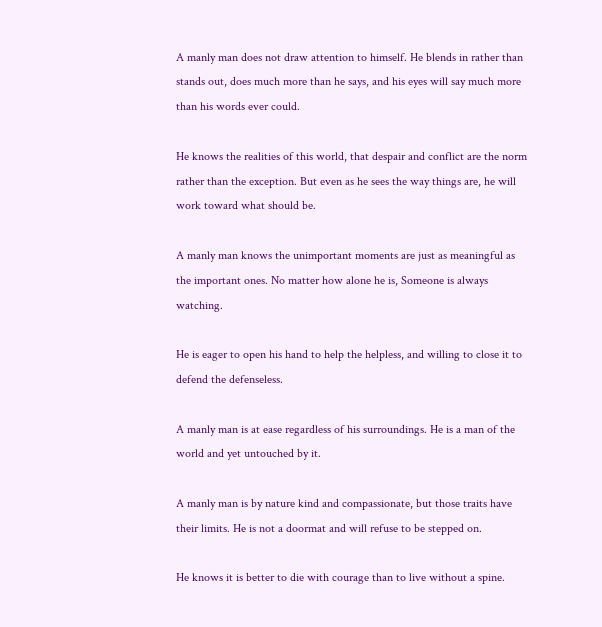A manly man does not draw attention to himself. He blends in rather than stands out, does much more than he says, and his eyes will say much more than his words ever could.

He knows the realities of this world, that despair and conflict are the norm rather than the exception. But even as he sees the way things are, he will work toward what should be.

A manly man knows the unimportant moments are just as meaningful as the important ones. No matter how alone he is, Someone is always watching.

He is eager to open his hand to help the helpless, and willing to close it to defend the defenseless.

A manly man is at ease regardless of his surroundings. He is a man of the world and yet untouched by it.

A manly man is by nature kind and compassionate, but those traits have their limits. He is not a doormat and will refuse to be stepped on.

He knows it is better to die with courage than to live without a spine.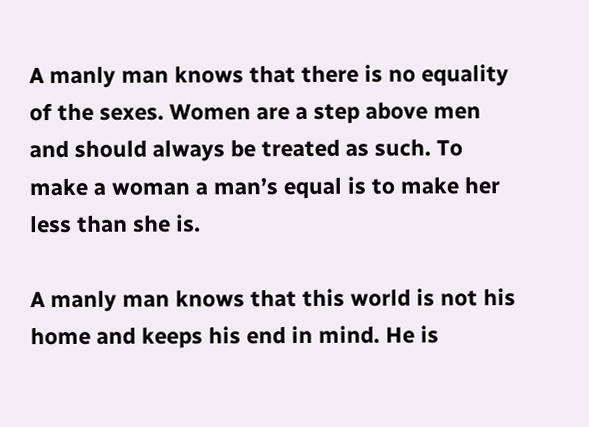A manly man knows that there is no equality of the sexes. Women are a step above men and should always be treated as such. To make a woman a man’s equal is to make her less than she is.

A manly man knows that this world is not his home and keeps his end in mind. He is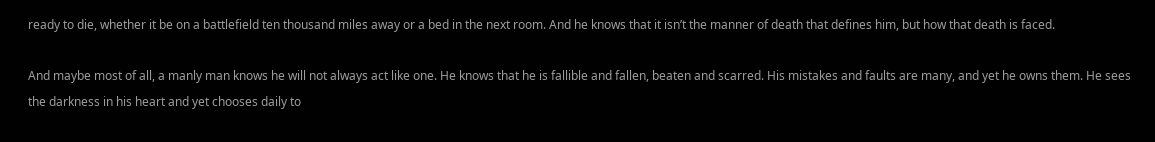ready to die, whether it be on a battlefield ten thousand miles away or a bed in the next room. And he knows that it isn’t the manner of death that defines him, but how that death is faced.

And maybe most of all, a manly man knows he will not always act like one. He knows that he is fallible and fallen, beaten and scarred. His mistakes and faults are many, and yet he owns them. He sees the darkness in his heart and yet chooses daily to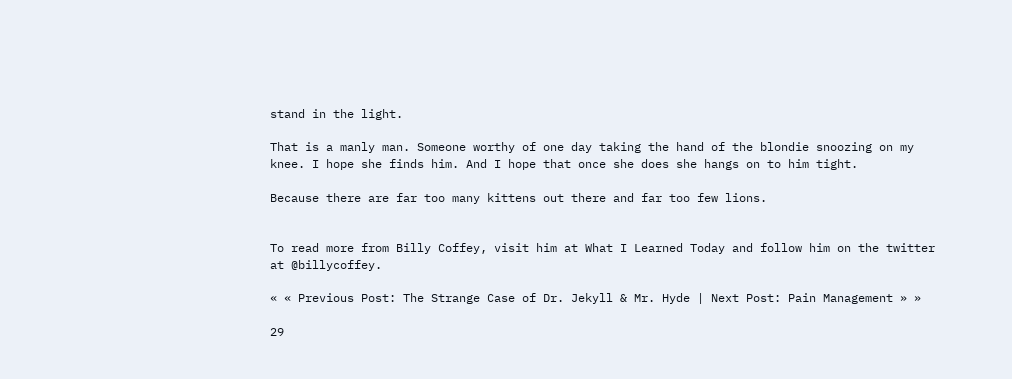stand in the light.

That is a manly man. Someone worthy of one day taking the hand of the blondie snoozing on my knee. I hope she finds him. And I hope that once she does she hangs on to him tight.

Because there are far too many kittens out there and far too few lions.


To read more from Billy Coffey, visit him at What I Learned Today and follow him on the twitter at @billycoffey.

« « Previous Post: The Strange Case of Dr. Jekyll & Mr. Hyde | Next Post: Pain Management » »

29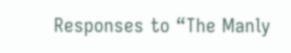Responses to “The Manly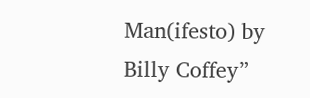Man(ifesto) by Billy Coffey”